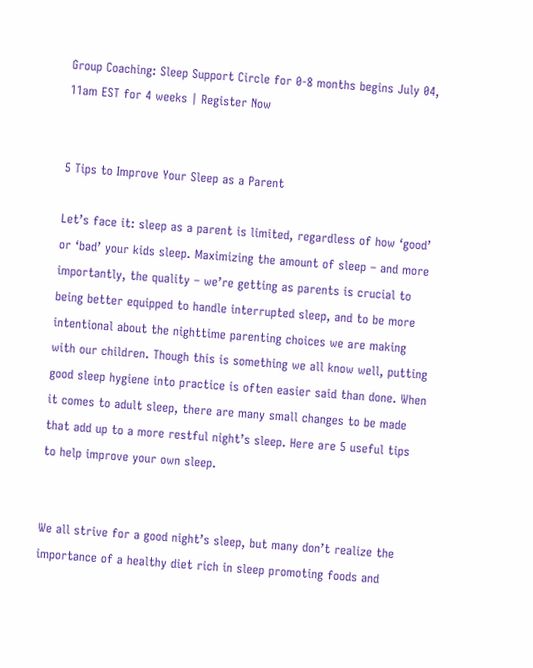Group Coaching: Sleep Support Circle for 0-8 months begins July 04, 11am EST for 4 weeks | Register Now


5 Tips to Improve Your Sleep as a Parent

Let’s face it: sleep as a parent is limited, regardless of how ‘good’ or ‘bad’ your kids sleep. Maximizing the amount of sleep – and more importantly, the quality – we’re getting as parents is crucial to being better equipped to handle interrupted sleep, and to be more intentional about the nighttime parenting choices we are making with our children. Though this is something we all know well, putting good sleep hygiene into practice is often easier said than done. When it comes to adult sleep, there are many small changes to be made that add up to a more restful night’s sleep. Here are 5 useful tips to help improve your own sleep.


We all strive for a good night’s sleep, but many don’t realize the importance of a healthy diet rich in sleep promoting foods and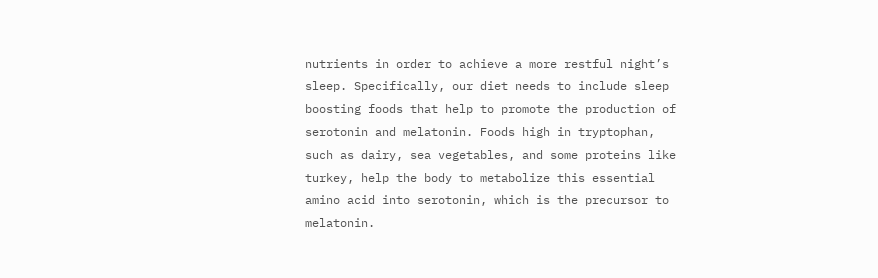nutrients in order to achieve a more restful night’s sleep. Specifically, our diet needs to include sleep boosting foods that help to promote the production of serotonin and melatonin. Foods high in tryptophan, such as dairy, sea vegetables, and some proteins like turkey, help the body to metabolize this essential amino acid into serotonin, which is the precursor to melatonin.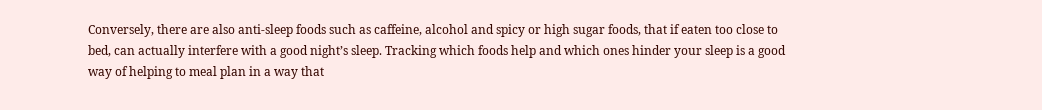Conversely, there are also anti-sleep foods such as caffeine, alcohol and spicy or high sugar foods, that if eaten too close to bed, can actually interfere with a good night’s sleep. Tracking which foods help and which ones hinder your sleep is a good way of helping to meal plan in a way that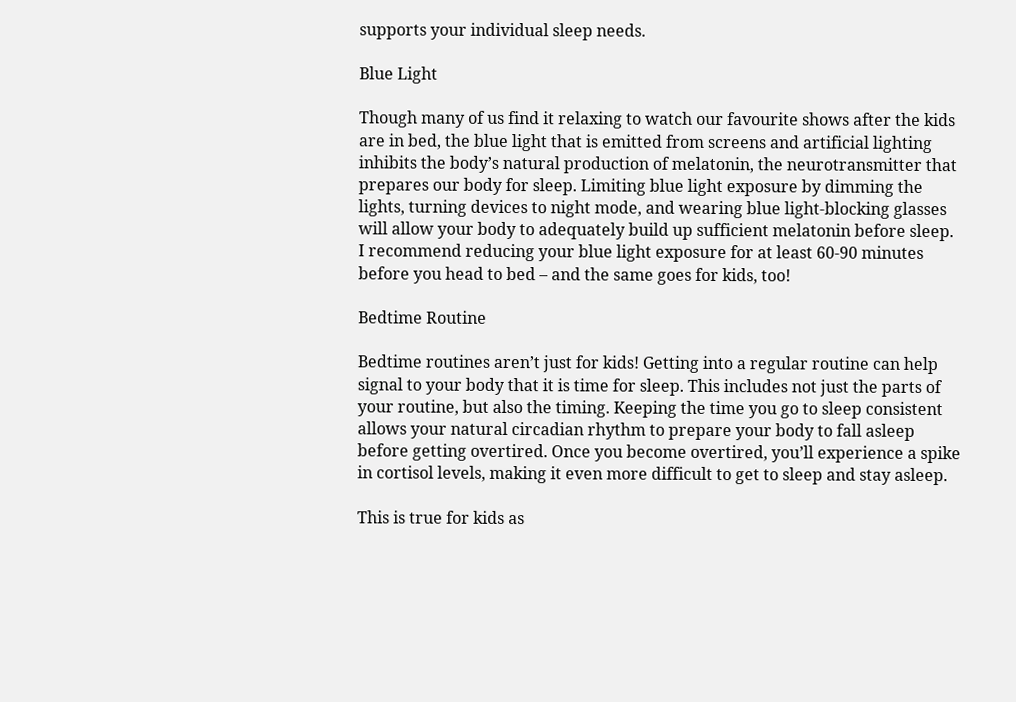supports your individual sleep needs.

Blue Light

Though many of us find it relaxing to watch our favourite shows after the kids are in bed, the blue light that is emitted from screens and artificial lighting inhibits the body’s natural production of melatonin, the neurotransmitter that prepares our body for sleep. Limiting blue light exposure by dimming the lights, turning devices to night mode, and wearing blue light-blocking glasses will allow your body to adequately build up sufficient melatonin before sleep. I recommend reducing your blue light exposure for at least 60-90 minutes before you head to bed – and the same goes for kids, too!

Bedtime Routine

Bedtime routines aren’t just for kids! Getting into a regular routine can help signal to your body that it is time for sleep. This includes not just the parts of your routine, but also the timing. Keeping the time you go to sleep consistent allows your natural circadian rhythm to prepare your body to fall asleep before getting overtired. Once you become overtired, you’ll experience a spike in cortisol levels, making it even more difficult to get to sleep and stay asleep.

This is true for kids as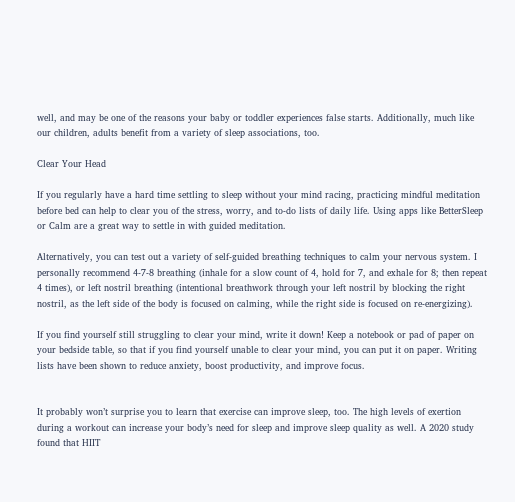well, and may be one of the reasons your baby or toddler experiences false starts. Additionally, much like our children, adults benefit from a variety of sleep associations, too.

Clear Your Head

If you regularly have a hard time settling to sleep without your mind racing, practicing mindful meditation before bed can help to clear you of the stress, worry, and to-do lists of daily life. Using apps like BetterSleep or Calm are a great way to settle in with guided meditation.

Alternatively, you can test out a variety of self-guided breathing techniques to calm your nervous system. I personally recommend 4-7-8 breathing (inhale for a slow count of 4, hold for 7, and exhale for 8; then repeat 4 times), or left nostril breathing (intentional breathwork through your left nostril by blocking the right nostril, as the left side of the body is focused on calming, while the right side is focused on re-energizing).

If you find yourself still struggling to clear your mind, write it down! Keep a notebook or pad of paper on your bedside table, so that if you find yourself unable to clear your mind, you can put it on paper. Writing lists have been shown to reduce anxiety, boost productivity, and improve focus.


It probably won’t surprise you to learn that exercise can improve sleep, too. The high levels of exertion during a workout can increase your body’s need for sleep and improve sleep quality as well. A 2020 study found that HIIT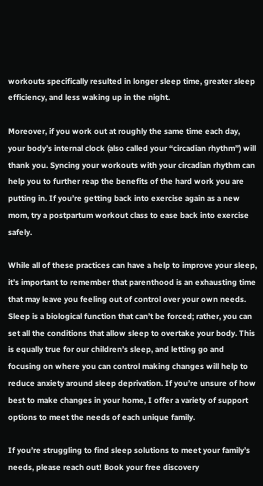workouts specifically resulted in longer sleep time, greater sleep efficiency, and less waking up in the night.

Moreover, if you work out at roughly the same time each day, your body’s internal clock (also called your “circadian rhythm”) will thank you. Syncing your workouts with your circadian rhythm can help you to further reap the benefits of the hard work you are putting in. If you’re getting back into exercise again as a new mom, try a postpartum workout class to ease back into exercise safely.

While all of these practices can have a help to improve your sleep, it’s important to remember that parenthood is an exhausting time that may leave you feeling out of control over your own needs. Sleep is a biological function that can’t be forced; rather, you can set all the conditions that allow sleep to overtake your body. This is equally true for our children’s sleep, and letting go and focusing on where you can control making changes will help to reduce anxiety around sleep deprivation. If you’re unsure of how best to make changes in your home, I offer a variety of support options to meet the needs of each unique family.

If you’re struggling to find sleep solutions to meet your family’s needs, please reach out! Book your free discovery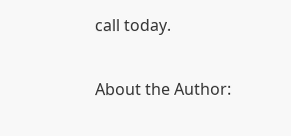call today.

About the Author: